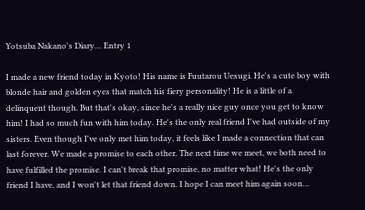Yotsuba Nakano's Diary… Entry 1

I made a new friend today in Kyoto! His name is Fuutarou Uesugi. He's a cute boy with blonde hair and golden eyes that match his fiery personality! He is a little of a delinquent though. But that's okay, since he's a really nice guy once you get to know him! I had so much fun with him today. He's the only real friend I've had outside of my sisters. Even though I've only met him today, it feels like I made a connection that can last forever. We made a promise to each other. The next time we meet, we both need to have fulfilled the promise. I can't break that promise, no matter what! He's the only friend I have, and I won't let that friend down. I hope I can meet him again soon…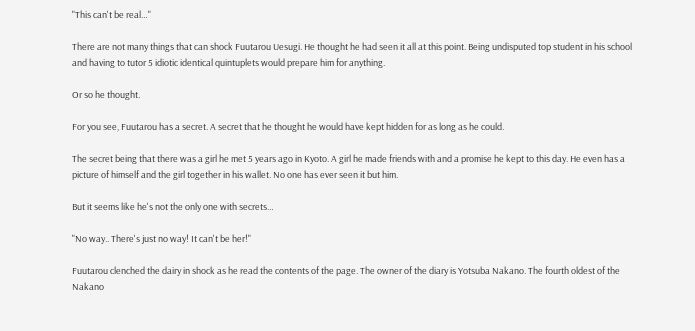"This can't be real…"

There are not many things that can shock Fuutarou Uesugi. He thought he had seen it all at this point. Being undisputed top student in his school and having to tutor 5 idiotic identical quintuplets would prepare him for anything.

Or so he thought.

For you see, Fuutarou has a secret. A secret that he thought he would have kept hidden for as long as he could.

The secret being that there was a girl he met 5 years ago in Kyoto. A girl he made friends with and a promise he kept to this day. He even has a picture of himself and the girl together in his wallet. No one has ever seen it but him.

But it seems like he's not the only one with secrets…

"No way.. There's just no way! It can't be her!"

Fuutarou clenched the dairy in shock as he read the contents of the page. The owner of the diary is Yotsuba Nakano. The fourth oldest of the Nakano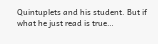Quintuplets and his student. But if what he just read is true…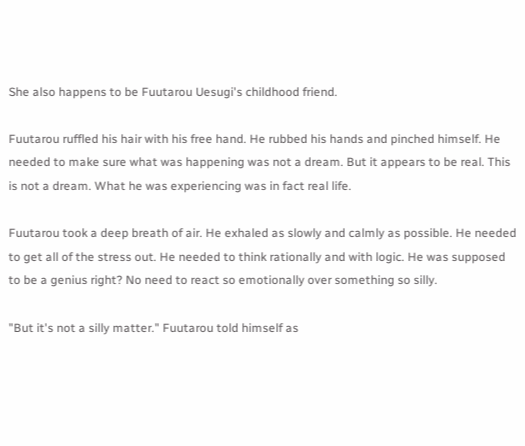She also happens to be Fuutarou Uesugi's childhood friend.

Fuutarou ruffled his hair with his free hand. He rubbed his hands and pinched himself. He needed to make sure what was happening was not a dream. But it appears to be real. This is not a dream. What he was experiencing was in fact real life.

Fuutarou took a deep breath of air. He exhaled as slowly and calmly as possible. He needed to get all of the stress out. He needed to think rationally and with logic. He was supposed to be a genius right? No need to react so emotionally over something so silly.

"But it's not a silly matter." Fuutarou told himself as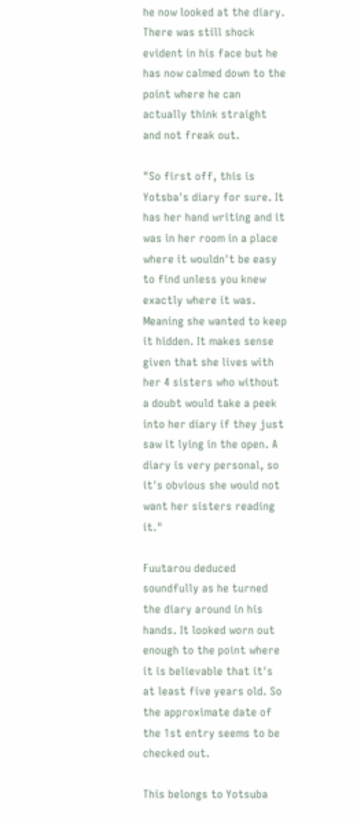he now looked at the diary. There was still shock evident in his face but he has now calmed down to the point where he can actually think straight and not freak out.

"So first off, this is Yotsba's diary for sure. It has her hand writing and it was in her room in a place where it wouldn't be easy to find unless you knew exactly where it was. Meaning she wanted to keep it hidden. It makes sense given that she lives with her 4 sisters who without a doubt would take a peek into her diary if they just saw it lying in the open. A diary is very personal, so it's obvious she would not want her sisters reading it."

Fuutarou deduced soundfully as he turned the diary around in his hands. It looked worn out enough to the point where it is believable that it's at least five years old. So the approximate date of the 1st entry seems to be checked out.

This belongs to Yotsuba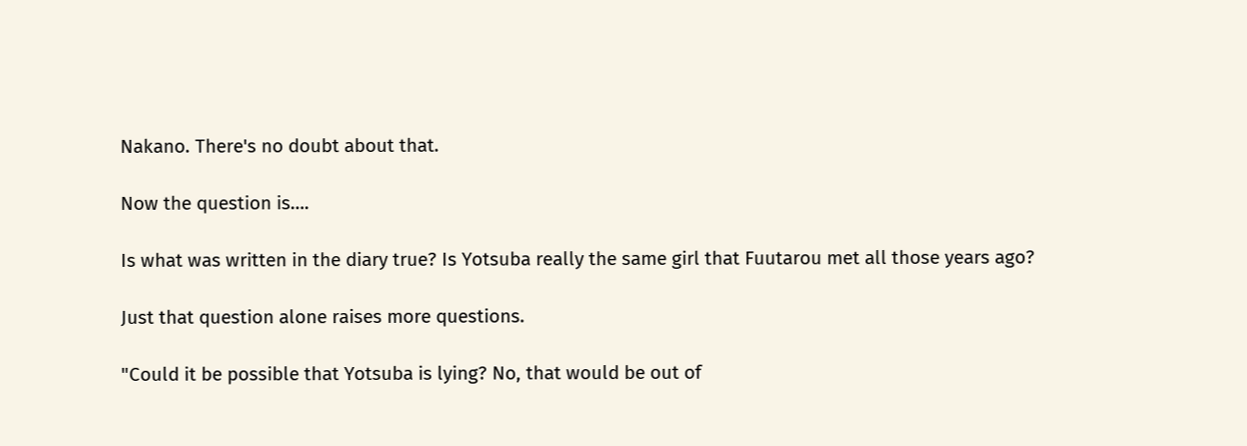Nakano. There's no doubt about that.

Now the question is….

Is what was written in the diary true? Is Yotsuba really the same girl that Fuutarou met all those years ago?

Just that question alone raises more questions.

"Could it be possible that Yotsuba is lying? No, that would be out of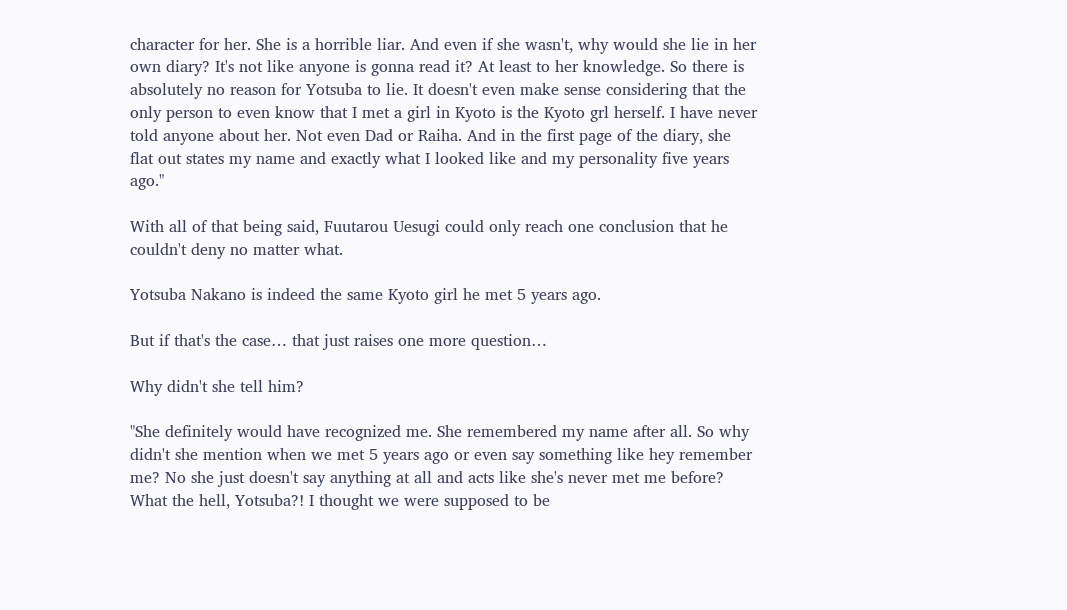character for her. She is a horrible liar. And even if she wasn't, why would she lie in her own diary? It's not like anyone is gonna read it? At least to her knowledge. So there is absolutely no reason for Yotsuba to lie. It doesn't even make sense considering that the only person to even know that I met a girl in Kyoto is the Kyoto grl herself. I have never told anyone about her. Not even Dad or Raiha. And in the first page of the diary, she flat out states my name and exactly what I looked like and my personality five years ago."

With all of that being said, Fuutarou Uesugi could only reach one conclusion that he couldn't deny no matter what.

Yotsuba Nakano is indeed the same Kyoto girl he met 5 years ago.

But if that's the case… that just raises one more question…

Why didn't she tell him?

"She definitely would have recognized me. She remembered my name after all. So why didn't she mention when we met 5 years ago or even say something like hey remember me? No she just doesn't say anything at all and acts like she's never met me before? What the hell, Yotsuba?! I thought we were supposed to be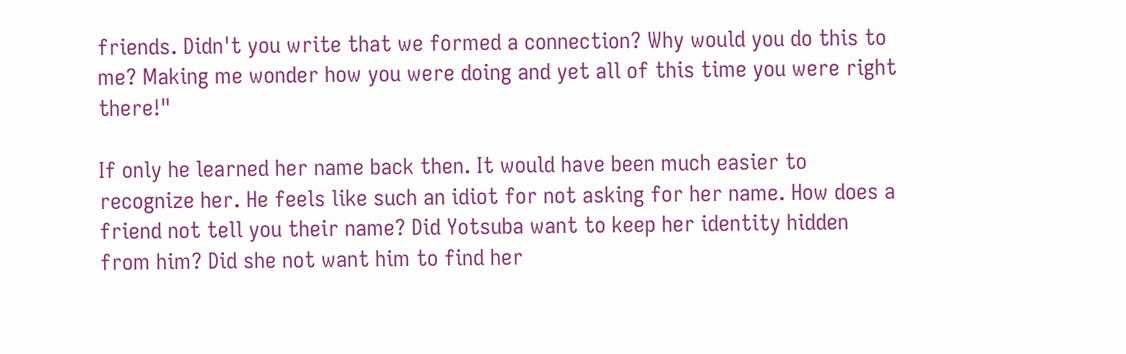friends. Didn't you write that we formed a connection? Why would you do this to me? Making me wonder how you were doing and yet all of this time you were right there!"

If only he learned her name back then. It would have been much easier to recognize her. He feels like such an idiot for not asking for her name. How does a friend not tell you their name? Did Yotsuba want to keep her identity hidden from him? Did she not want him to find her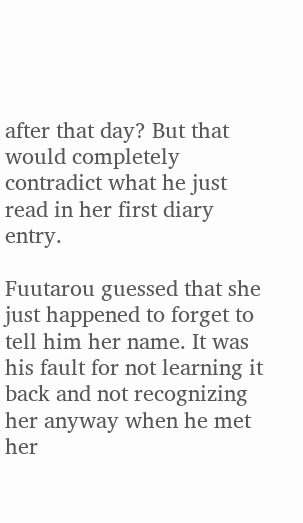after that day? But that would completely contradict what he just read in her first diary entry.

Fuutarou guessed that she just happened to forget to tell him her name. It was his fault for not learning it back and not recognizing her anyway when he met her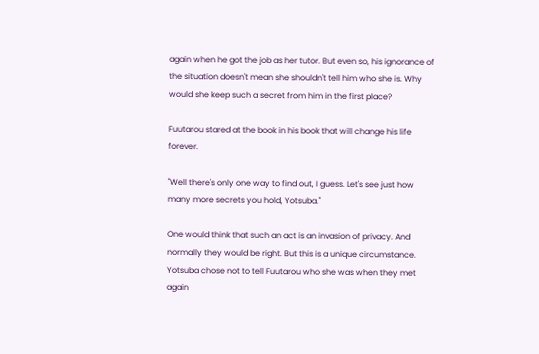again when he got the job as her tutor. But even so, his ignorance of the situation doesn't mean she shouldn't tell him who she is. Why would she keep such a secret from him in the first place?

Fuutarou stared at the book in his book that will change his life forever.

"Well there's only one way to find out, I guess. Let's see just how many more secrets you hold, Yotsuba."

One would think that such an act is an invasion of privacy. And normally they would be right. But this is a unique circumstance. Yotsuba chose not to tell Fuutarou who she was when they met again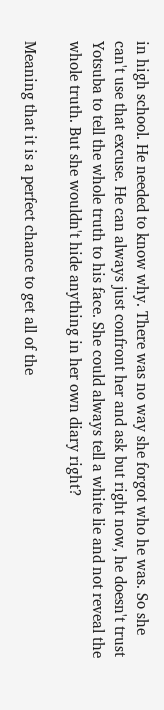in high school. He needed to know why. There was no way she forgot who he was. So she can't use that excuse. He can always just confront her and ask but right now, he doesn't trust Yotsuba to tell the whole truth to his face. She could always tell a white lie and not reveal the whole truth. But she wouldn't hide anything in her own diary right?

Meaning that it is a perfect chance to get all of the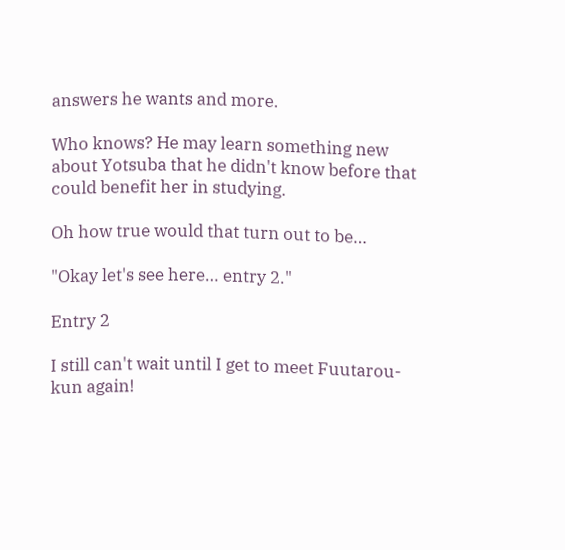answers he wants and more.

Who knows? He may learn something new about Yotsuba that he didn't know before that could benefit her in studying.

Oh how true would that turn out to be…

"Okay let's see here… entry 2."

Entry 2

I still can't wait until I get to meet Fuutarou-kun again!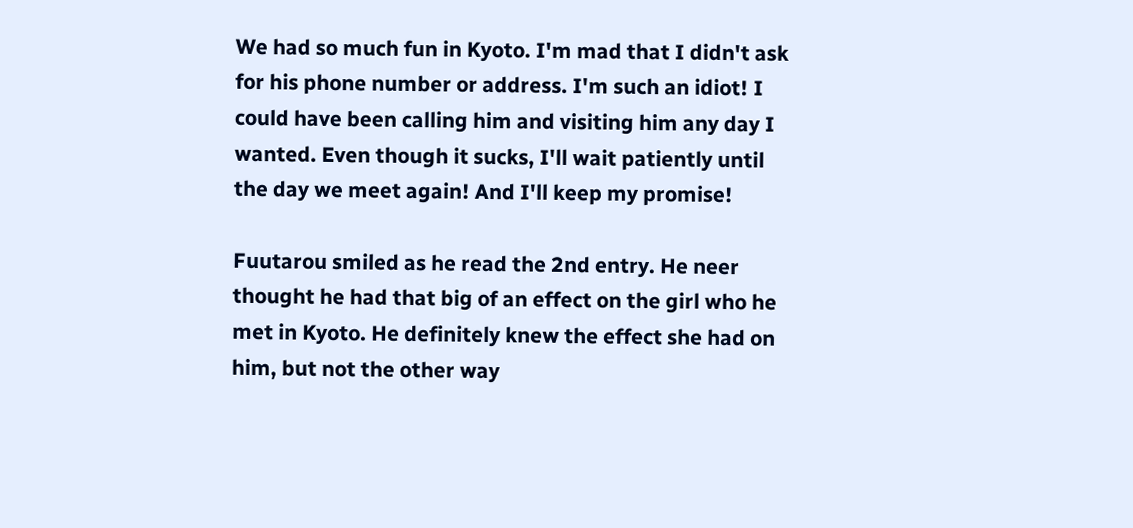We had so much fun in Kyoto. I'm mad that I didn't ask for his phone number or address. I'm such an idiot! I could have been calling him and visiting him any day I wanted. Even though it sucks, I'll wait patiently until the day we meet again! And I'll keep my promise!

Fuutarou smiled as he read the 2nd entry. He neer thought he had that big of an effect on the girl who he met in Kyoto. He definitely knew the effect she had on him, but not the other way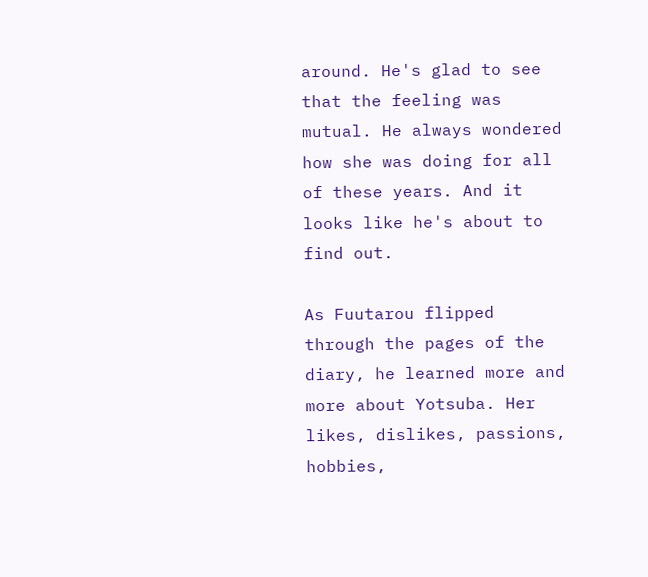around. He's glad to see that the feeling was mutual. He always wondered how she was doing for all of these years. And it looks like he's about to find out.

As Fuutarou flipped through the pages of the diary, he learned more and more about Yotsuba. Her likes, dislikes, passions, hobbies,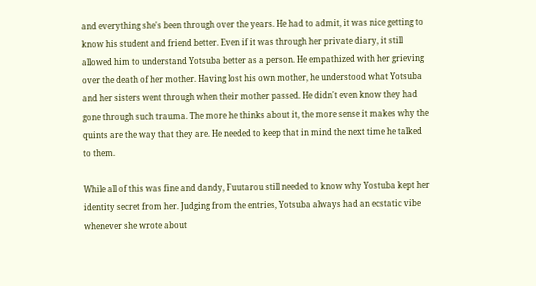and everything she's been through over the years. He had to admit, it was nice getting to know his student and friend better. Even if it was through her private diary, it still allowed him to understand Yotsuba better as a person. He empathized with her grieving over the death of her mother. Having lost his own mother, he understood what Yotsuba and her sisters went through when their mother passed. He didn't even know they had gone through such trauma. The more he thinks about it, the more sense it makes why the quints are the way that they are. He needed to keep that in mind the next time he talked to them.

While all of this was fine and dandy, Fuutarou still needed to know why Yostuba kept her identity secret from her. Judging from the entries, Yotsuba always had an ecstatic vibe whenever she wrote about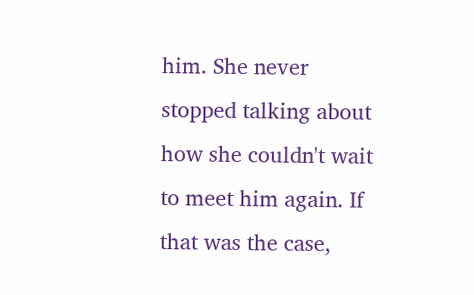him. She never stopped talking about how she couldn't wait to meet him again. If that was the case,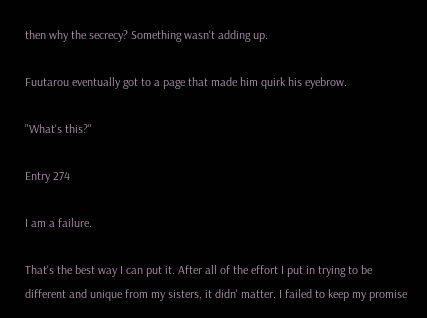then why the secrecy? Something wasn't adding up.

Fuutarou eventually got to a page that made him quirk his eyebrow.

"What's this?"

Entry 274

I am a failure.

That's the best way I can put it. After all of the effort I put in trying to be different and unique from my sisters, it didn' matter. I failed to keep my promise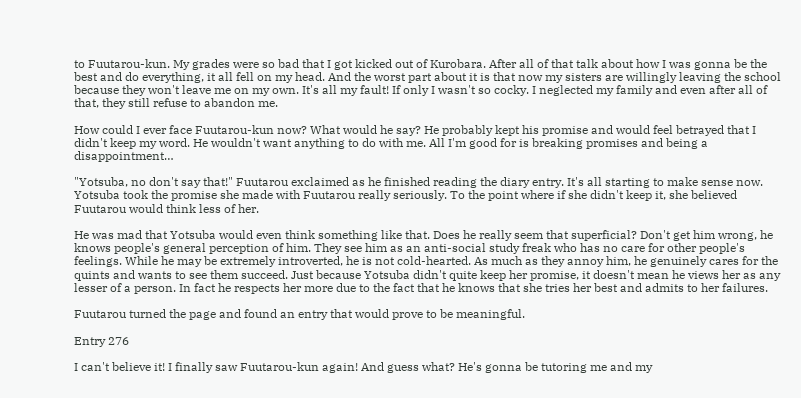to Fuutarou-kun. My grades were so bad that I got kicked out of Kurobara. After all of that talk about how I was gonna be the best and do everything, it all fell on my head. And the worst part about it is that now my sisters are willingly leaving the school because they won't leave me on my own. It's all my fault! If only I wasn't so cocky. I neglected my family and even after all of that, they still refuse to abandon me.

How could I ever face Fuutarou-kun now? What would he say? He probably kept his promise and would feel betrayed that I didn't keep my word. He wouldn't want anything to do with me. All I'm good for is breaking promises and being a disappointment…

"Yotsuba, no don't say that!" Fuutarou exclaimed as he finished reading the diary entry. It's all starting to make sense now. Yotsuba took the promise she made with Fuutarou really seriously. To the point where if she didn't keep it, she believed Fuutarou would think less of her.

He was mad that Yotsuba would even think something like that. Does he really seem that superficial? Don't get him wrong, he knows people's general perception of him. They see him as an anti-social study freak who has no care for other people's feelings. While he may be extremely introverted, he is not cold-hearted. As much as they annoy him, he genuinely cares for the quints and wants to see them succeed. Just because Yotsuba didn't quite keep her promise, it doesn't mean he views her as any lesser of a person. In fact he respects her more due to the fact that he knows that she tries her best and admits to her failures.

Fuutarou turned the page and found an entry that would prove to be meaningful.

Entry 276

I can't believe it! I finally saw Fuutarou-kun again! And guess what? He's gonna be tutoring me and my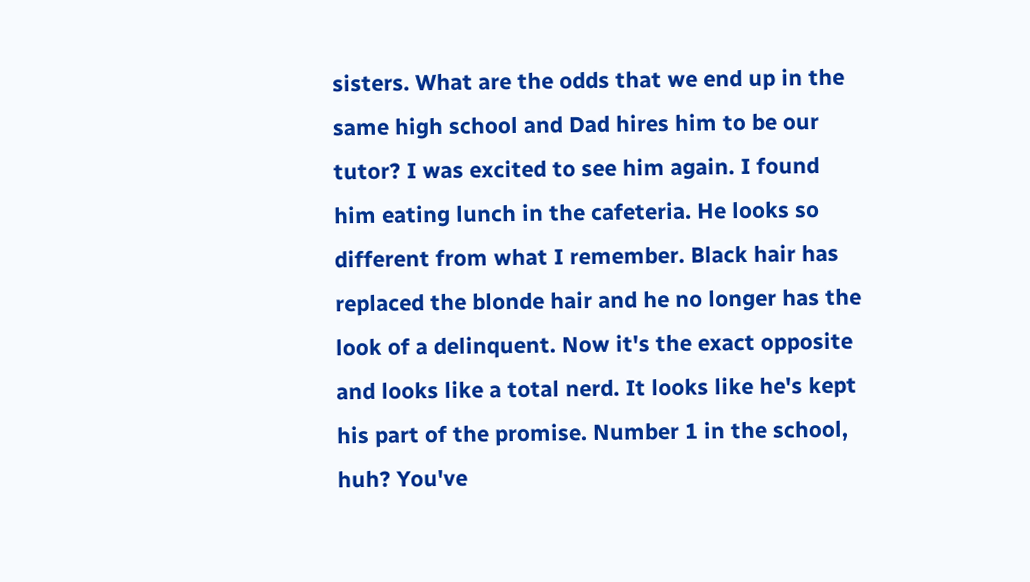sisters. What are the odds that we end up in the same high school and Dad hires him to be our tutor? I was excited to see him again. I found him eating lunch in the cafeteria. He looks so different from what I remember. Black hair has replaced the blonde hair and he no longer has the look of a delinquent. Now it's the exact opposite and looks like a total nerd. It looks like he's kept his part of the promise. Number 1 in the school, huh? You've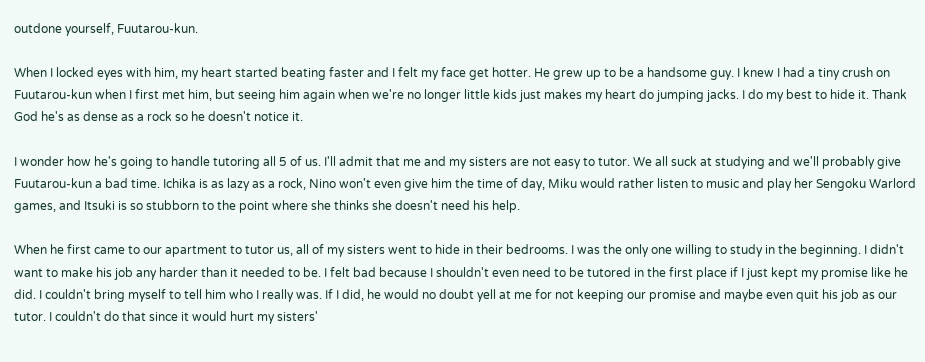outdone yourself, Fuutarou-kun.

When I locked eyes with him, my heart started beating faster and I felt my face get hotter. He grew up to be a handsome guy. I knew I had a tiny crush on Fuutarou-kun when I first met him, but seeing him again when we're no longer little kids just makes my heart do jumping jacks. I do my best to hide it. Thank God he's as dense as a rock so he doesn't notice it.

I wonder how he's going to handle tutoring all 5 of us. I'll admit that me and my sisters are not easy to tutor. We all suck at studying and we'll probably give Fuutarou-kun a bad time. Ichika is as lazy as a rock, Nino won't even give him the time of day, Miku would rather listen to music and play her Sengoku Warlord games, and Itsuki is so stubborn to the point where she thinks she doesn't need his help.

When he first came to our apartment to tutor us, all of my sisters went to hide in their bedrooms. I was the only one willing to study in the beginning. I didn't want to make his job any harder than it needed to be. I felt bad because I shouldn't even need to be tutored in the first place if I just kept my promise like he did. I couldn't bring myself to tell him who I really was. If I did, he would no doubt yell at me for not keeping our promise and maybe even quit his job as our tutor. I couldn't do that since it would hurt my sisters'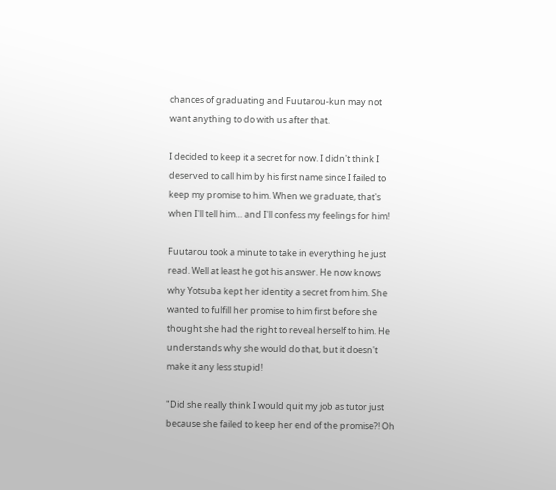chances of graduating and Fuutarou-kun may not want anything to do with us after that.

I decided to keep it a secret for now. I didn't think I deserved to call him by his first name since I failed to keep my promise to him. When we graduate, that's when I'll tell him… and I'll confess my feelings for him!

Fuutarou took a minute to take in everything he just read. Well at least he got his answer. He now knows why Yotsuba kept her identity a secret from him. She wanted to fulfill her promise to him first before she thought she had the right to reveal herself to him. He understands why she would do that, but it doesn't make it any less stupid!

"Did she really think I would quit my job as tutor just because she failed to keep her end of the promise?! Oh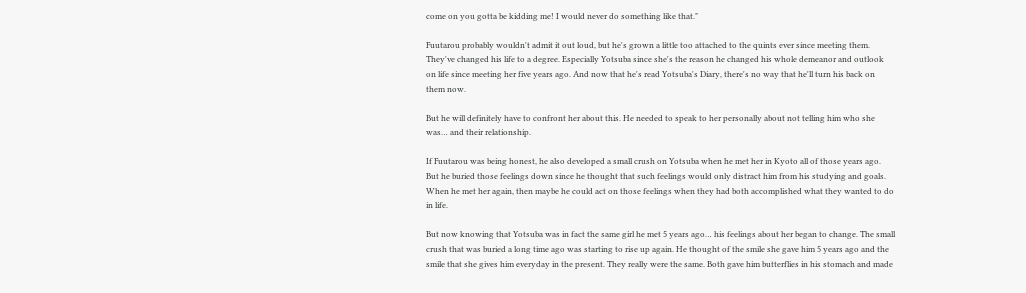come on you gotta be kidding me! I would never do something like that."

Fuutarou probably wouldn't admit it out loud, but he's grown a little too attached to the quints ever since meeting them. They've changed his life to a degree. Especially Yotsuba since she's the reason he changed his whole demeanor and outlook on life since meeting her five years ago. And now that he's read Yotsuba's Diary, there's no way that he'll turn his back on them now.

But he will definitely have to confront her about this. He needed to speak to her personally about not telling him who she was… and their relationship.

If Fuutarou was being honest, he also developed a small crush on Yotsuba when he met her in Kyoto all of those years ago. But he buried those feelings down since he thought that such feelings would only distract him from his studying and goals. When he met her again, then maybe he could act on those feelings when they had both accomplished what they wanted to do in life.

But now knowing that Yotsuba was in fact the same girl he met 5 years ago… his feelings about her began to change. The small crush that was buried a long time ago was starting to rise up again. He thought of the smile she gave him 5 years ago and the smile that she gives him everyday in the present. They really were the same. Both gave him butterflies in his stomach and made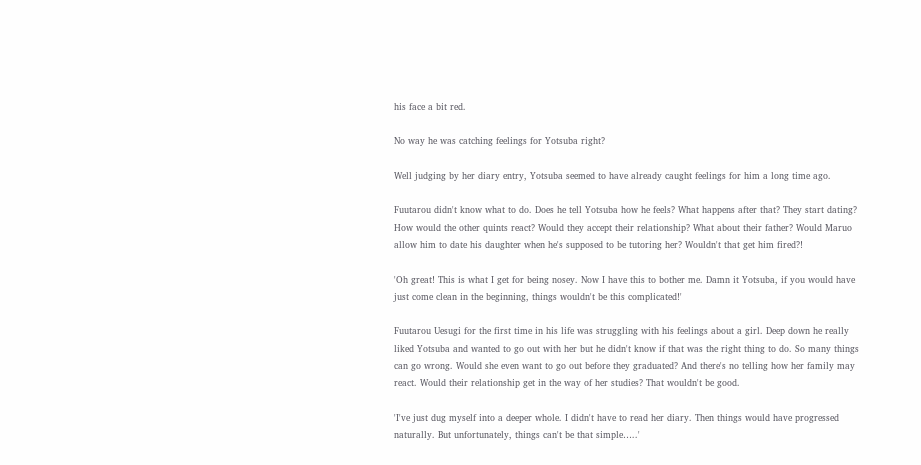his face a bit red.

No way he was catching feelings for Yotsuba right?

Well judging by her diary entry, Yotsuba seemed to have already caught feelings for him a long time ago.

Fuutarou didn't know what to do. Does he tell Yotsuba how he feels? What happens after that? They start dating? How would the other quints react? Would they accept their relationship? What about their father? Would Maruo allow him to date his daughter when he's supposed to be tutoring her? Wouldn't that get him fired?!

'Oh great! This is what I get for being nosey. Now I have this to bother me. Damn it Yotsuba, if you would have just come clean in the beginning, things wouldn't be this complicated!'

Fuutarou Uesugi for the first time in his life was struggling with his feelings about a girl. Deep down he really liked Yotsuba and wanted to go out with her but he didn't know if that was the right thing to do. So many things can go wrong. Would she even want to go out before they graduated? And there's no telling how her family may react. Would their relationship get in the way of her studies? That wouldn't be good.

'I've just dug myself into a deeper whole. I didn't have to read her diary. Then things would have progressed naturally. But unfortunately, things can't be that simple…..'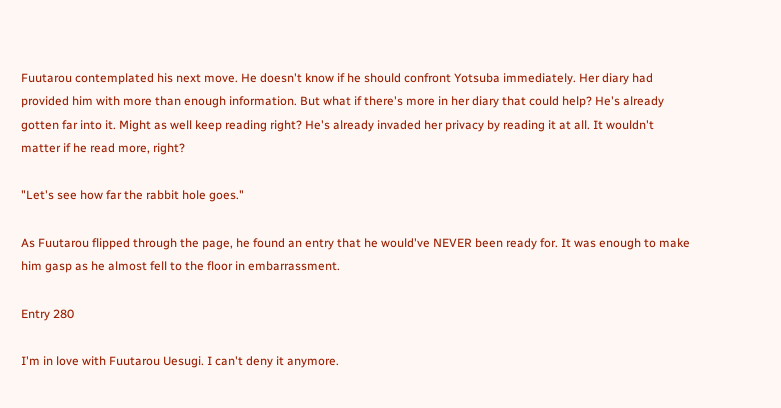Fuutarou contemplated his next move. He doesn't know if he should confront Yotsuba immediately. Her diary had provided him with more than enough information. But what if there's more in her diary that could help? He's already gotten far into it. Might as well keep reading right? He's already invaded her privacy by reading it at all. It wouldn't matter if he read more, right?

"Let's see how far the rabbit hole goes."

As Fuutarou flipped through the page, he found an entry that he would've NEVER been ready for. It was enough to make him gasp as he almost fell to the floor in embarrassment.

Entry 280

I'm in love with Fuutarou Uesugi. I can't deny it anymore.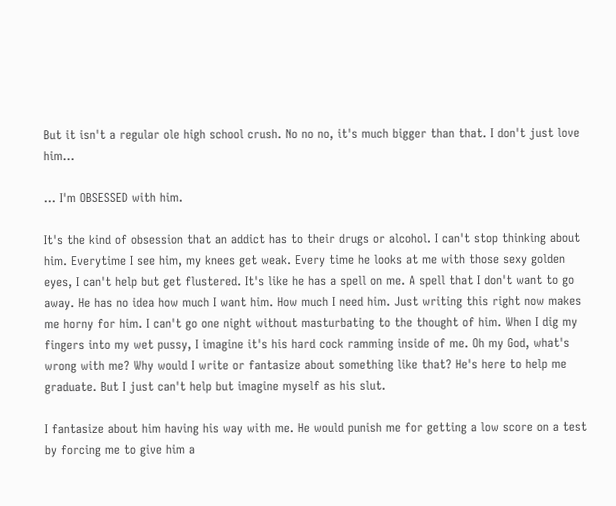But it isn't a regular ole high school crush. No no no, it's much bigger than that. I don't just love him…

… I'm OBSESSED with him.

It's the kind of obsession that an addict has to their drugs or alcohol. I can't stop thinking about him. Everytime I see him, my knees get weak. Every time he looks at me with those sexy golden eyes, I can't help but get flustered. It's like he has a spell on me. A spell that I don't want to go away. He has no idea how much I want him. How much I need him. Just writing this right now makes me horny for him. I can't go one night without masturbating to the thought of him. When I dig my fingers into my wet pussy, I imagine it's his hard cock ramming inside of me. Oh my God, what's wrong with me? Why would I write or fantasize about something like that? He's here to help me graduate. But I just can't help but imagine myself as his slut.

I fantasize about him having his way with me. He would punish me for getting a low score on a test by forcing me to give him a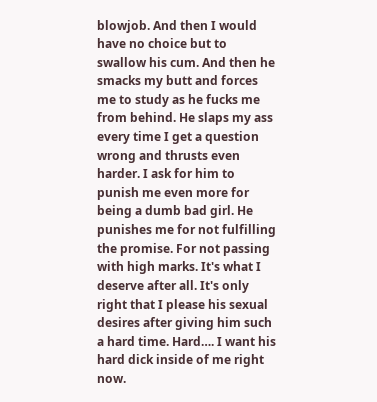blowjob. And then I would have no choice but to swallow his cum. And then he smacks my butt and forces me to study as he fucks me from behind. He slaps my ass every time I get a question wrong and thrusts even harder. I ask for him to punish me even more for being a dumb bad girl. He punishes me for not fulfilling the promise. For not passing with high marks. It's what I deserve after all. It's only right that I please his sexual desires after giving him such a hard time. Hard…. I want his hard dick inside of me right now.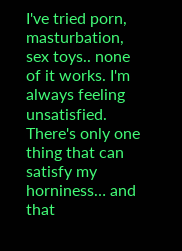I've tried porn, masturbation, sex toys.. none of it works. I'm always feeling unsatisfied. There's only one thing that can satisfy my horniness… and that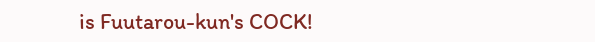is Fuutarou-kun's COCK!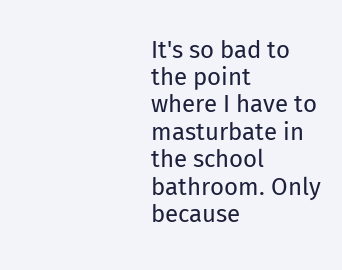It's so bad to the point where I have to masturbate in the school bathroom. Only because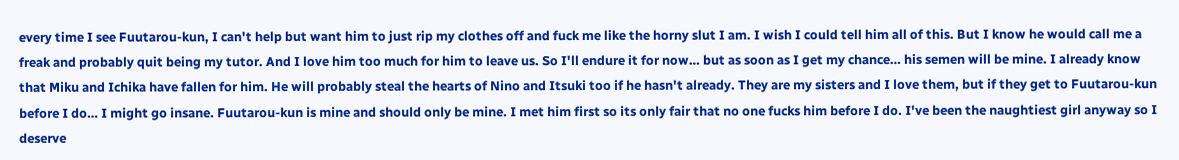every time I see Fuutarou-kun, I can't help but want him to just rip my clothes off and fuck me like the horny slut I am. I wish I could tell him all of this. But I know he would call me a freak and probably quit being my tutor. And I love him too much for him to leave us. So I'll endure it for now… but as soon as I get my chance… his semen will be mine. I already know that Miku and Ichika have fallen for him. He will probably steal the hearts of Nino and Itsuki too if he hasn't already. They are my sisters and I love them, but if they get to Fuutarou-kun before I do… I might go insane. Fuutarou-kun is mine and should only be mine. I met him first so its only fair that no one fucks him before I do. I've been the naughtiest girl anyway so I deserve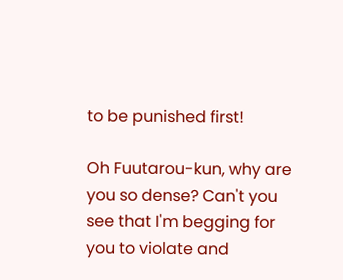to be punished first!

Oh Fuutarou-kun, why are you so dense? Can't you see that I'm begging for you to violate and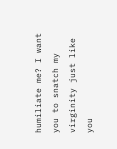humiliate me? I want you to snatch my virginity just like you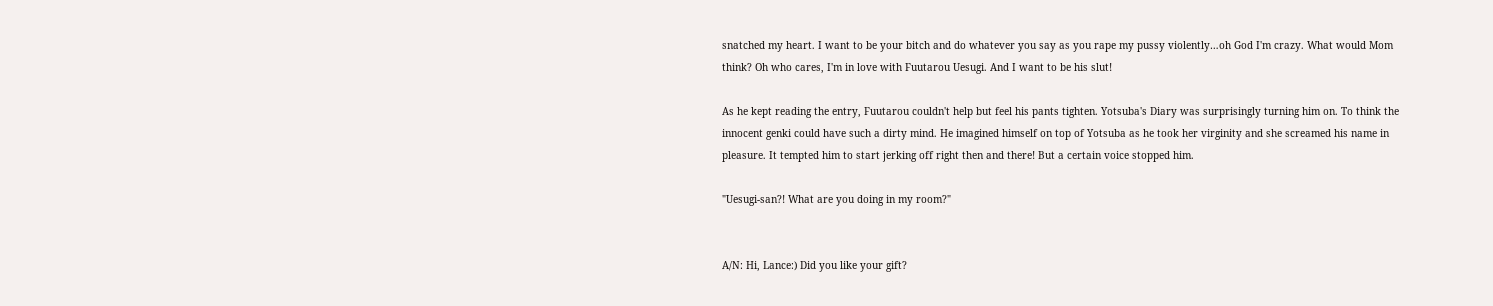snatched my heart. I want to be your bitch and do whatever you say as you rape my pussy violently…oh God I'm crazy. What would Mom think? Oh who cares, I'm in love with Fuutarou Uesugi. And I want to be his slut!

As he kept reading the entry, Fuutarou couldn't help but feel his pants tighten. Yotsuba's Diary was surprisingly turning him on. To think the innocent genki could have such a dirty mind. He imagined himself on top of Yotsuba as he took her virginity and she screamed his name in pleasure. It tempted him to start jerking off right then and there! But a certain voice stopped him.

"Uesugi-san?! What are you doing in my room?"


A/N: Hi, Lance:) Did you like your gift?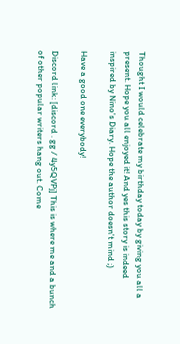Thought I would celebrate my birthday today by giving you all a present. Hope you all enjoyed it! And yes this story is indeed inspired by Nino's Diary. Hope the author doesn't mind ;)

Have a good one everybody!

Discord link: [discord . gg / 4y5QVPj] This is where me and a bunch of other popular writers hang out. Come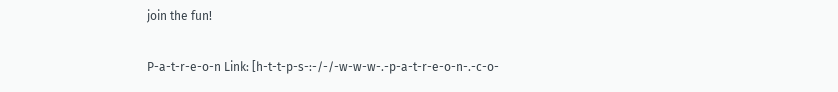join the fun!

P-a-t-r-e-o-n Link: [h-t-t-p-s-:-/-/-w-w-w-.-p-a-t-r-e-o-n-.-c-o-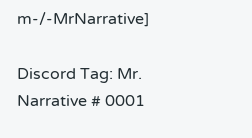m-/-MrNarrative]

Discord Tag: Mr. Narrative # 0001